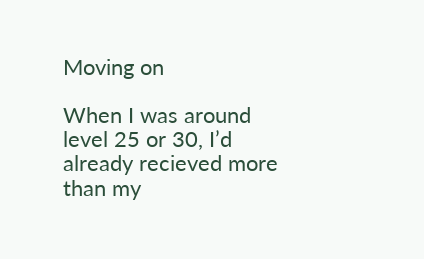Moving on

When I was around level 25 or 30, I’d already recieved more than my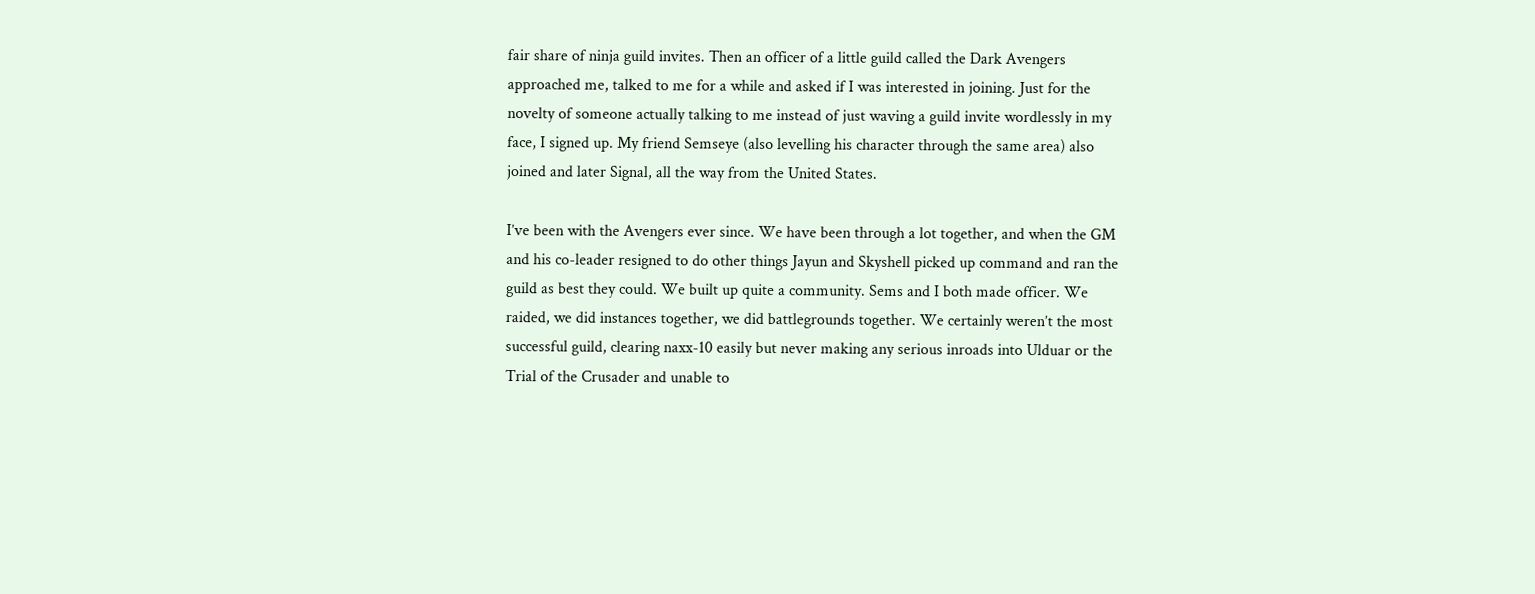fair share of ninja guild invites. Then an officer of a little guild called the Dark Avengers approached me, talked to me for a while and asked if I was interested in joining. Just for the novelty of someone actually talking to me instead of just waving a guild invite wordlessly in my face, I signed up. My friend Semseye (also levelling his character through the same area) also joined and later Signal, all the way from the United States.

I’ve been with the Avengers ever since. We have been through a lot together, and when the GM and his co-leader resigned to do other things Jayun and Skyshell picked up command and ran the guild as best they could. We built up quite a community. Sems and I both made officer. We raided, we did instances together, we did battlegrounds together. We certainly weren’t the most successful guild, clearing naxx-10 easily but never making any serious inroads into Ulduar or the Trial of the Crusader and unable to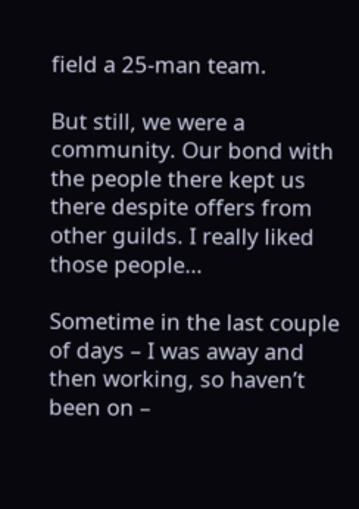field a 25-man team.

But still, we were a community. Our bond with the people there kept us there despite offers from other guilds. I really liked those people…

Sometime in the last couple of days – I was away and then working, so haven’t been on –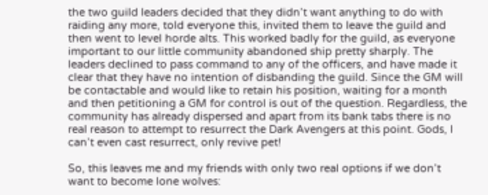the two guild leaders decided that they didn’t want anything to do with raiding any more, told everyone this, invited them to leave the guild and then went to level horde alts. This worked badly for the guild, as everyone important to our little community abandoned ship pretty sharply. The leaders declined to pass command to any of the officers, and have made it clear that they have no intention of disbanding the guild. Since the GM will be contactable and would like to retain his position, waiting for a month and then petitioning a GM for control is out of the question. Regardless, the community has already dispersed and apart from its bank tabs there is no real reason to attempt to resurrect the Dark Avengers at this point. Gods, I can’t even cast resurrect, only revive pet!

So, this leaves me and my friends with only two real options if we don’t want to become lone wolves: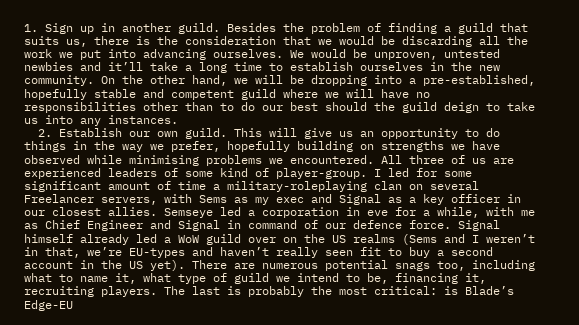1. Sign up in another guild. Besides the problem of finding a guild that suits us, there is the consideration that we would be discarding all the work we put into advancing ourselves. We would be unproven, untested newbies and it’ll take a long time to establish ourselves in the new community. On the other hand, we will be dropping into a pre-established, hopefully stable and competent guild where we will have no responsibilities other than to do our best should the guild deign to take us into any instances.
  2. Establish our own guild. This will give us an opportunity to do things in the way we prefer, hopefully building on strengths we have observed while minimising problems we encountered. All three of us are experienced leaders of some kind of player-group. I led for some significant amount of time a military-roleplaying clan on several Freelancer servers, with Sems as my exec and Signal as a key officer in our closest allies. Semseye led a corporation in eve for a while, with me as Chief Engineer and Signal in command of our defence force. Signal himself already led a WoW guild over on the US realms (Sems and I weren’t in that, we’re EU-types and haven’t really seen fit to buy a second account in the US yet). There are numerous potential snags too, including what to name it, what type of guild we intend to be, financing it, recruiting players. The last is probably the most critical: is Blade’s Edge-EU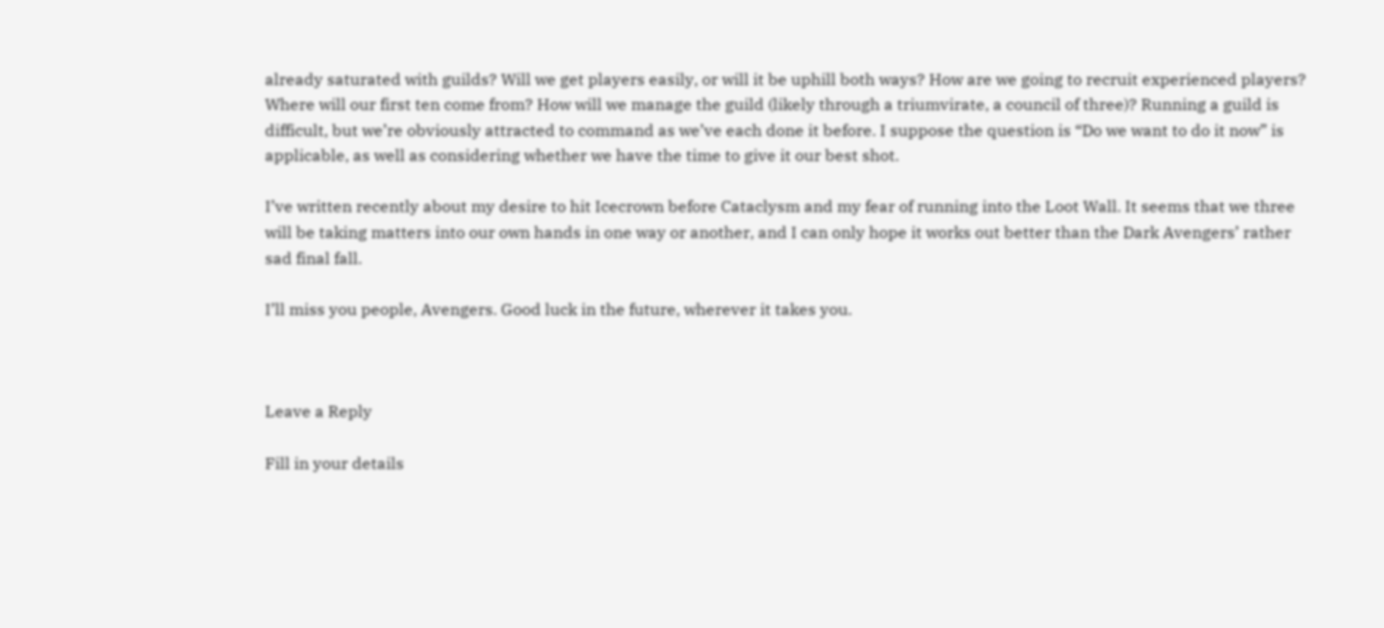already saturated with guilds? Will we get players easily, or will it be uphill both ways? How are we going to recruit experienced players? Where will our first ten come from? How will we manage the guild (likely through a triumvirate, a council of three)? Running a guild is difficult, but we’re obviously attracted to command as we’ve each done it before. I suppose the question is “Do we want to do it now” is applicable, as well as considering whether we have the time to give it our best shot.

I’ve written recently about my desire to hit Icecrown before Cataclysm and my fear of running into the Loot Wall. It seems that we three will be taking matters into our own hands in one way or another, and I can only hope it works out better than the Dark Avengers’ rather sad final fall.

I’ll miss you people, Avengers. Good luck in the future, wherever it takes you.



Leave a Reply

Fill in your details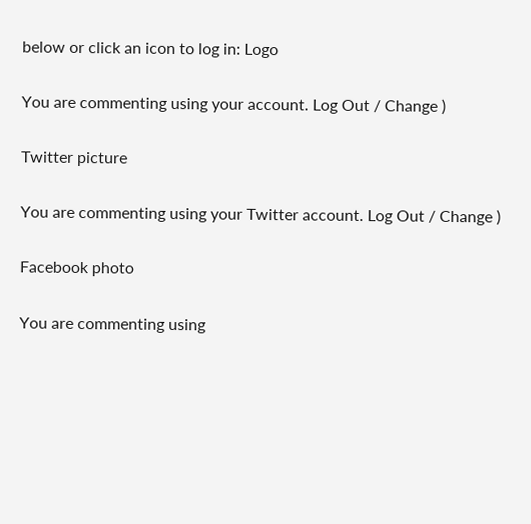below or click an icon to log in: Logo

You are commenting using your account. Log Out / Change )

Twitter picture

You are commenting using your Twitter account. Log Out / Change )

Facebook photo

You are commenting using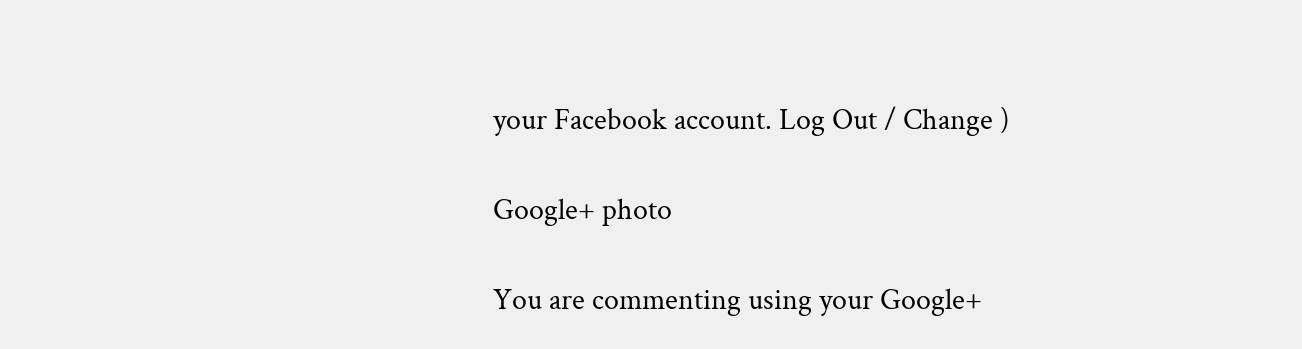your Facebook account. Log Out / Change )

Google+ photo

You are commenting using your Google+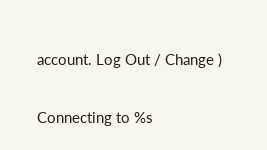account. Log Out / Change )

Connecting to %s